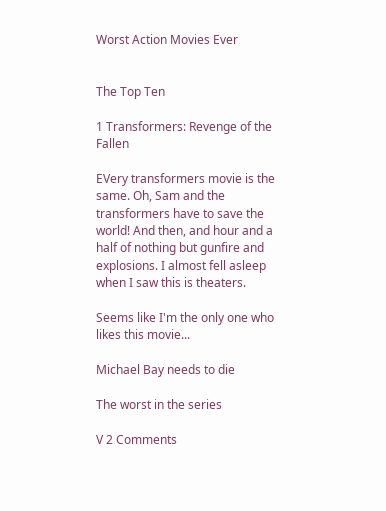Worst Action Movies Ever


The Top Ten

1 Transformers: Revenge of the Fallen

EVery transformers movie is the same. Oh, Sam and the transformers have to save the world! And then, and hour and a half of nothing but gunfire and explosions. I almost fell asleep when I saw this is theaters.

Seems like I'm the only one who likes this movie...

Michael Bay needs to die

The worst in the series

V 2 Comments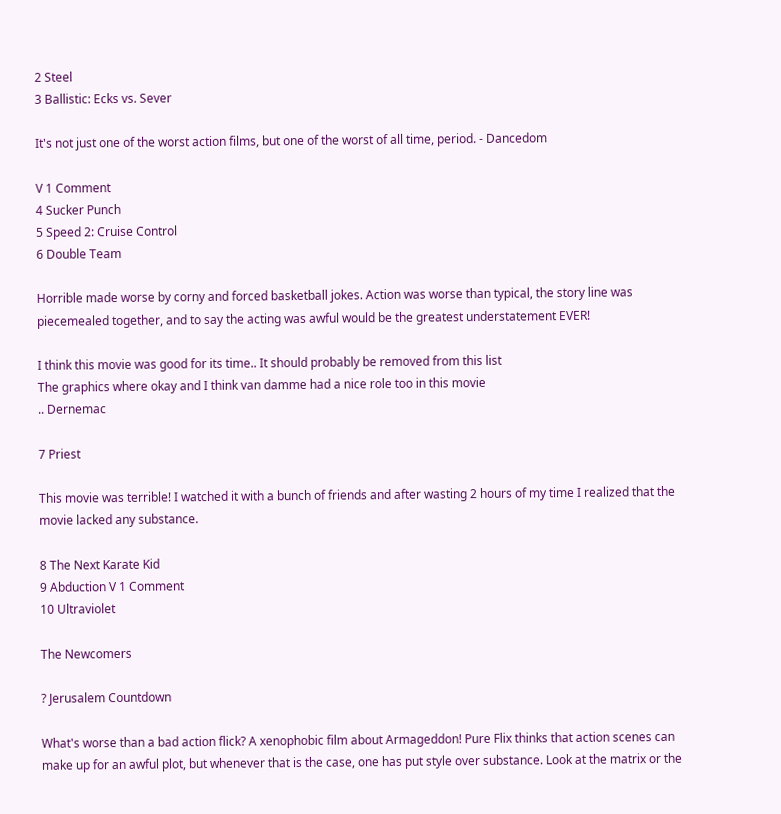2 Steel
3 Ballistic: Ecks vs. Sever

It's not just one of the worst action films, but one of the worst of all time, period. - Dancedom

V 1 Comment
4 Sucker Punch
5 Speed 2: Cruise Control
6 Double Team

Horrible made worse by corny and forced basketball jokes. Action was worse than typical, the story line was piecemealed together, and to say the acting was awful would be the greatest understatement EVER!

I think this movie was good for its time.. It should probably be removed from this list
The graphics where okay and I think van damme had a nice role too in this movie
.. Dernemac

7 Priest

This movie was terrible! I watched it with a bunch of friends and after wasting 2 hours of my time I realized that the movie lacked any substance.

8 The Next Karate Kid
9 Abduction V 1 Comment
10 Ultraviolet

The Newcomers

? Jerusalem Countdown

What's worse than a bad action flick? A xenophobic film about Armageddon! Pure Flix thinks that action scenes can make up for an awful plot, but whenever that is the case, one has put style over substance. Look at the matrix or the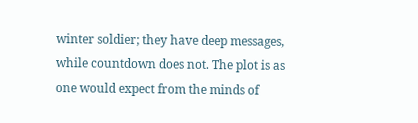winter soldier; they have deep messages, while countdown does not. The plot is as one would expect from the minds of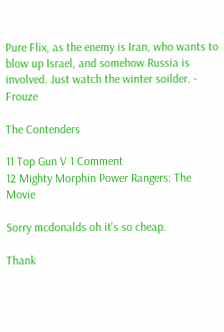Pure Flix, as the enemy is Iran, who wants to blow up Israel, and somehow Russia is involved. Just watch the winter soilder. - Frouze

The Contenders

11 Top Gun V 1 Comment
12 Mighty Morphin Power Rangers: The Movie

Sorry mcdonalds oh it's so cheap.

Thank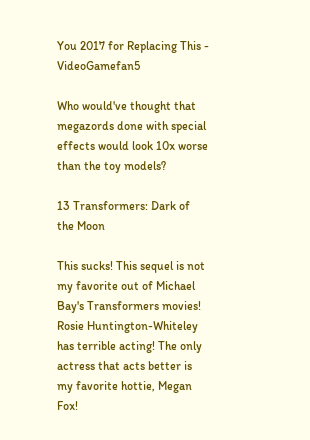You 2017 for Replacing This - VideoGamefan5

Who would've thought that megazords done with special effects would look 10x worse than the toy models?

13 Transformers: Dark of the Moon

This sucks! This sequel is not my favorite out of Michael Bay's Transformers movies! Rosie Huntington-Whiteley has terrible acting! The only actress that acts better is my favorite hottie, Megan Fox!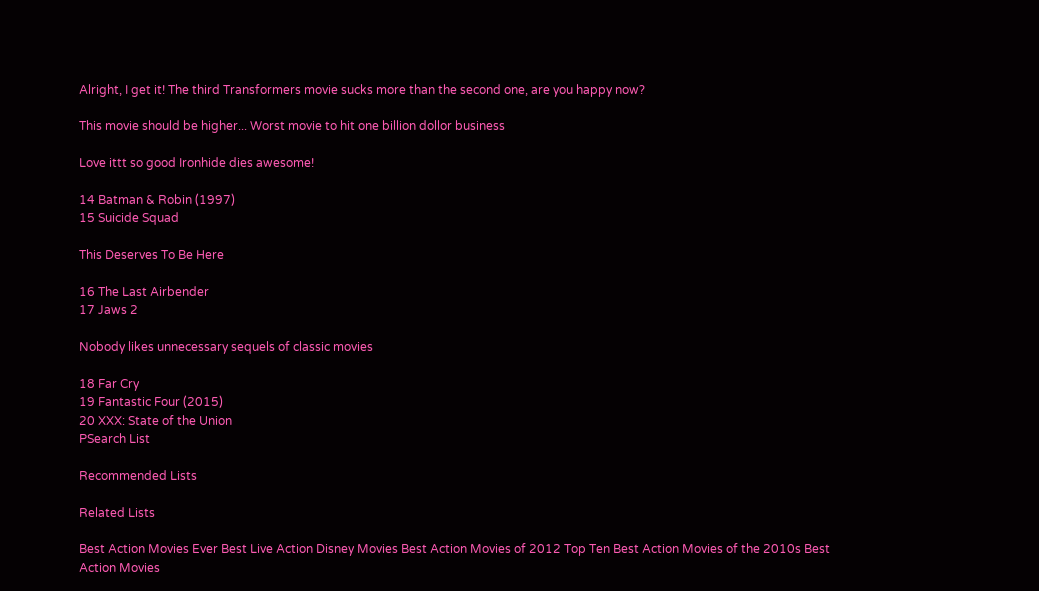Alright, I get it! The third Transformers movie sucks more than the second one, are you happy now?

This movie should be higher... Worst movie to hit one billion dollor business

Love ittt so good Ironhide dies awesome!

14 Batman & Robin (1997)
15 Suicide Squad

This Deserves To Be Here

16 The Last Airbender
17 Jaws 2

Nobody likes unnecessary sequels of classic movies

18 Far Cry
19 Fantastic Four (2015)
20 XXX: State of the Union
PSearch List

Recommended Lists

Related Lists

Best Action Movies Ever Best Live Action Disney Movies Best Action Movies of 2012 Top Ten Best Action Movies of the 2010s Best Action Movies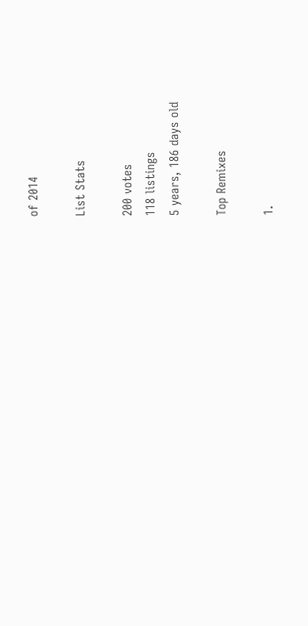of 2014

List Stats

200 votes
118 listings
5 years, 186 days old

Top Remixes

1.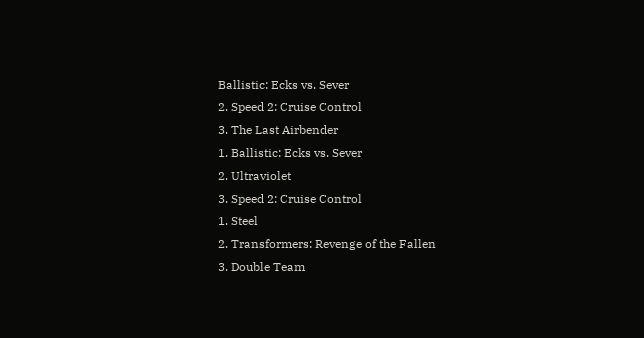Ballistic: Ecks vs. Sever
2. Speed 2: Cruise Control
3. The Last Airbender
1. Ballistic: Ecks vs. Sever
2. Ultraviolet
3. Speed 2: Cruise Control
1. Steel
2. Transformers: Revenge of the Fallen
3. Double Team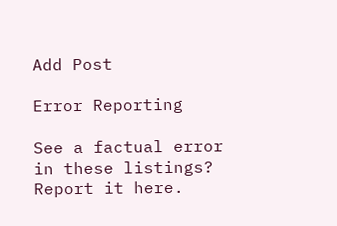Add Post

Error Reporting

See a factual error in these listings? Report it here.